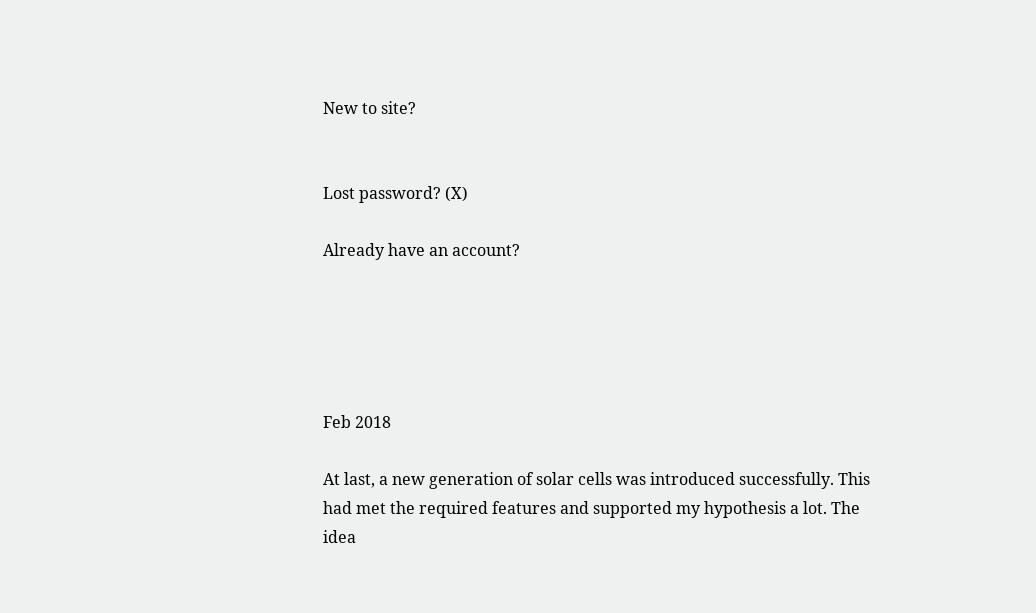New to site?


Lost password? (X)

Already have an account?





Feb 2018

At last, a new generation of solar cells was introduced successfully. This had met the required features and supported my hypothesis a lot. The idea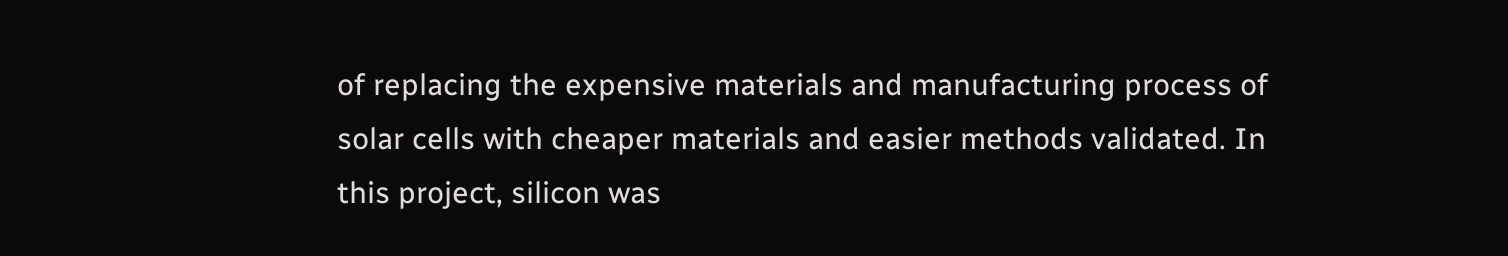of replacing the expensive materials and manufacturing process of solar cells with cheaper materials and easier methods validated. In this project, silicon was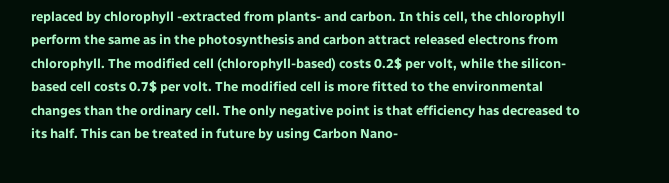replaced by chlorophyll -extracted from plants- and carbon. In this cell, the chlorophyll perform the same as in the photosynthesis and carbon attract released electrons from chlorophyll. The modified cell (chlorophyll-based) costs 0.2$ per volt, while the silicon-based cell costs 0.7$ per volt. The modified cell is more fitted to the environmental changes than the ordinary cell. The only negative point is that efficiency has decreased to its half. This can be treated in future by using Carbon Nano-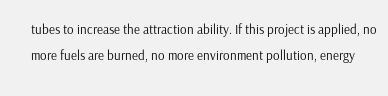tubes to increase the attraction ability. If this project is applied, no more fuels are burned, no more environment pollution, energy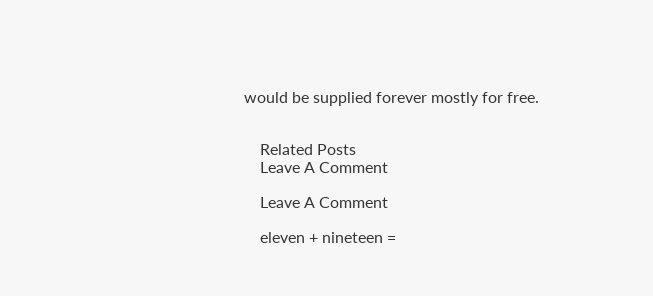would be supplied forever mostly for free.


    Related Posts
    Leave A Comment

    Leave A Comment

    eleven + nineteen =